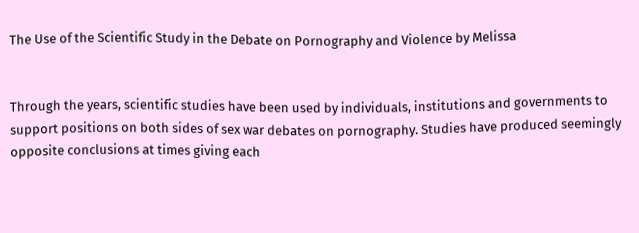The Use of the Scientific Study in the Debate on Pornography and Violence by Melissa


Through the years, scientific studies have been used by individuals, institutions and governments to support positions on both sides of sex war debates on pornography. Studies have produced seemingly opposite conclusions at times giving each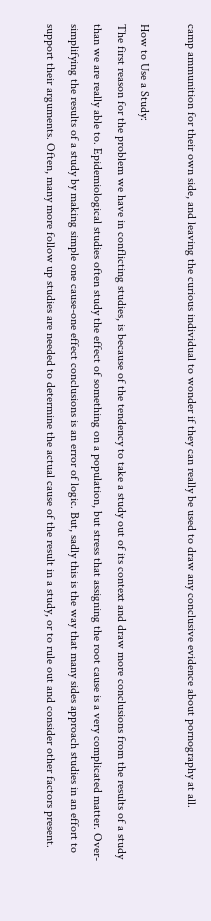camp ammunition for their own side, and leaving the curious individual to wonder if they can really be used to draw any conclusive evidence about pornography at all.

How to Use a Study:
The first reason for the problem we have in conflicting studies, is because of the tendency to take a study out of its context and draw more conclusions from the results of a study than we are really able to. Epidemiological studies often study the effect of something on a population, but stress that assigning the root cause is a very complicated matter. Over-simplifying the results of a study by making simple one cause-one effect conclusions is an error of logic. But, sadly this is the way that many sides approach studies in an effort to support their arguments. Often, many more follow up studies are needed to determine the actual cause of the result in a study, or to rule out and consider other factors present.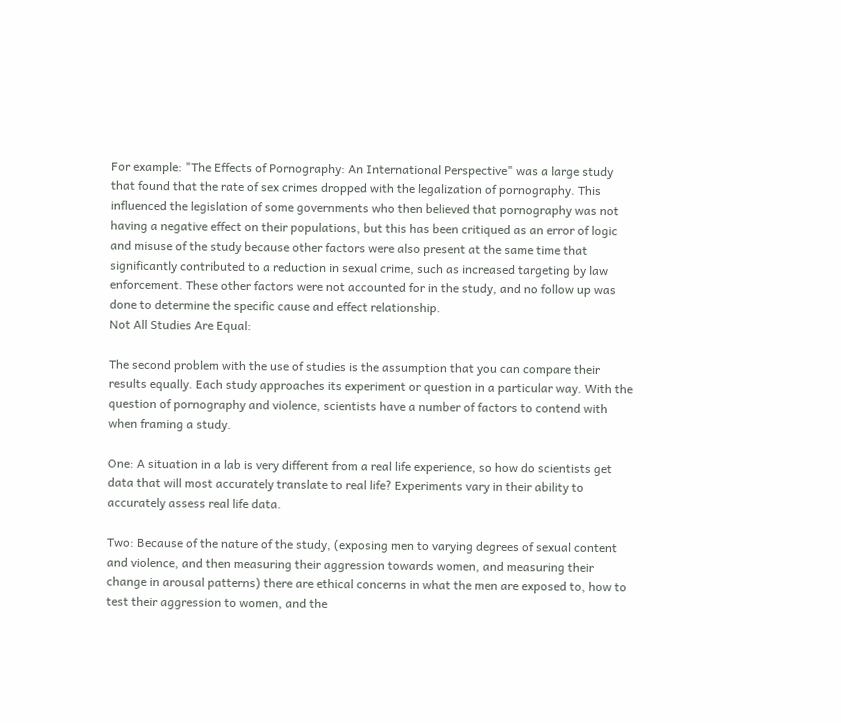For example: "The Effects of Pornography: An International Perspective" was a large study that found that the rate of sex crimes dropped with the legalization of pornography. This influenced the legislation of some governments who then believed that pornography was not having a negative effect on their populations, but this has been critiqued as an error of logic and misuse of the study because other factors were also present at the same time that significantly contributed to a reduction in sexual crime, such as increased targeting by law enforcement. These other factors were not accounted for in the study, and no follow up was done to determine the specific cause and effect relationship.
Not All Studies Are Equal:

The second problem with the use of studies is the assumption that you can compare their results equally. Each study approaches its experiment or question in a particular way. With the question of pornography and violence, scientists have a number of factors to contend with when framing a study.

One: A situation in a lab is very different from a real life experience, so how do scientists get data that will most accurately translate to real life? Experiments vary in their ability to accurately assess real life data.

Two: Because of the nature of the study, (exposing men to varying degrees of sexual content and violence, and then measuring their aggression towards women, and measuring their change in arousal patterns) there are ethical concerns in what the men are exposed to, how to test their aggression to women, and the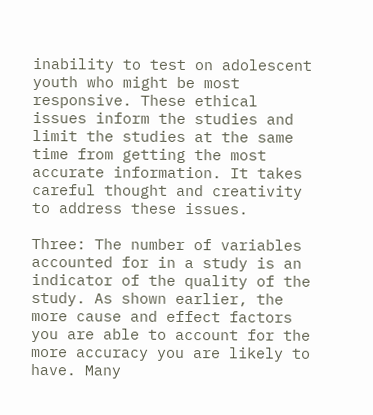inability to test on adolescent youth who might be most responsive. These ethical issues inform the studies and limit the studies at the same time from getting the most accurate information. It takes careful thought and creativity to address these issues.

Three: The number of variables accounted for in a study is an indicator of the quality of the study. As shown earlier, the more cause and effect factors you are able to account for the more accuracy you are likely to have. Many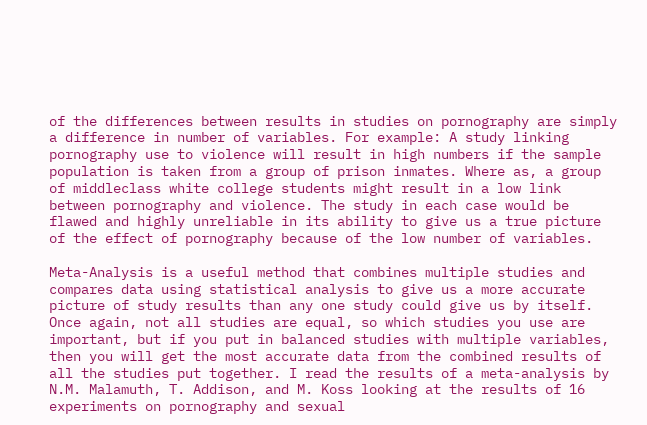of the differences between results in studies on pornography are simply a difference in number of variables. For example: A study linking pornography use to violence will result in high numbers if the sample population is taken from a group of prison inmates. Where as, a group of middleclass white college students might result in a low link between pornography and violence. The study in each case would be flawed and highly unreliable in its ability to give us a true picture of the effect of pornography because of the low number of variables.

Meta-Analysis is a useful method that combines multiple studies and compares data using statistical analysis to give us a more accurate picture of study results than any one study could give us by itself. Once again, not all studies are equal, so which studies you use are important, but if you put in balanced studies with multiple variables, then you will get the most accurate data from the combined results of all the studies put together. I read the results of a meta-analysis by N.M. Malamuth, T. Addison, and M. Koss looking at the results of 16 experiments on pornography and sexual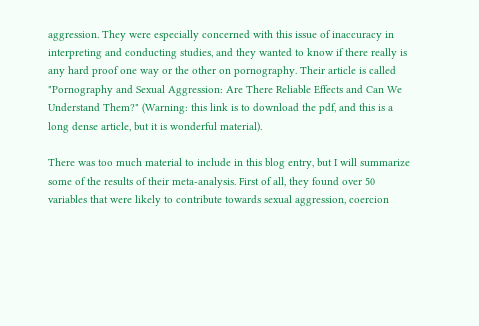aggression. They were especially concerned with this issue of inaccuracy in interpreting and conducting studies, and they wanted to know if there really is any hard proof one way or the other on pornography. Their article is called "Pornography and Sexual Aggression: Are There Reliable Effects and Can We Understand Them?" (Warning: this link is to download the pdf, and this is a long dense article, but it is wonderful material).

There was too much material to include in this blog entry, but I will summarize some of the results of their meta-analysis. First of all, they found over 50 variables that were likely to contribute towards sexual aggression, coercion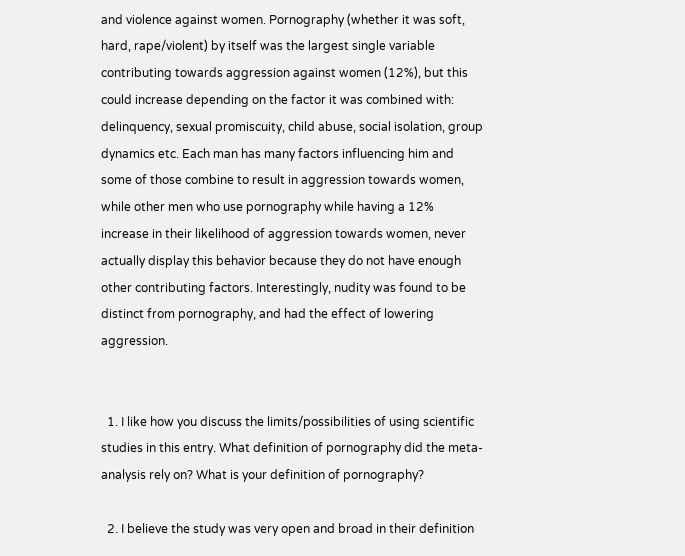and violence against women. Pornography (whether it was soft, hard, rape/violent) by itself was the largest single variable contributing towards aggression against women (12%), but this could increase depending on the factor it was combined with: delinquency, sexual promiscuity, child abuse, social isolation, group dynamics etc. Each man has many factors influencing him and some of those combine to result in aggression towards women, while other men who use pornography while having a 12% increase in their likelihood of aggression towards women, never actually display this behavior because they do not have enough other contributing factors. Interestingly, nudity was found to be distinct from pornography, and had the effect of lowering aggression.


  1. I like how you discuss the limits/possibilities of using scientific studies in this entry. What definition of pornography did the meta-analysis rely on? What is your definition of pornography?

  2. I believe the study was very open and broad in their definition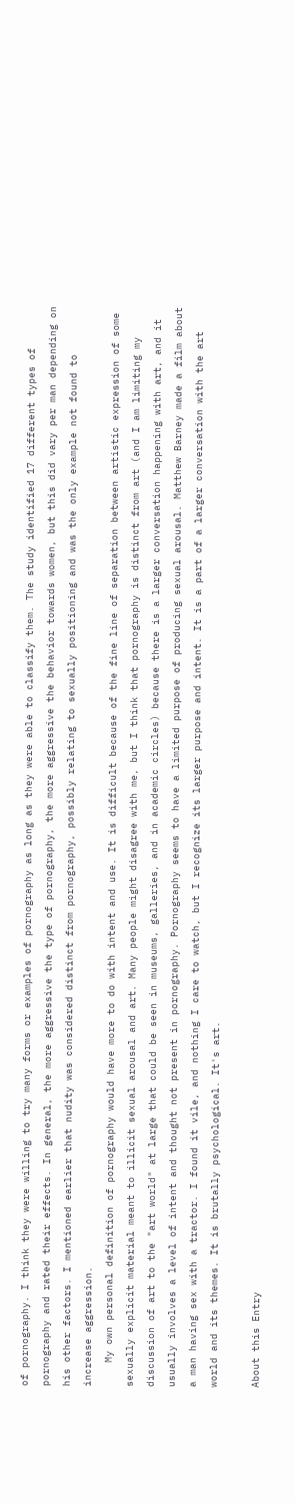of pornography. I think they were willing to try many forms or examples of pornography as long as they were able to classify them. The study identified 17 different types of pornography and rated their effects. In general, the more aggressive the type of pornography, the more aggressive the behavior towards women, but this did vary per man depending on his other factors. I mentioned earlier that nudity was considered distinct from pornography, possibly relating to sexually positioning and was the only example not found to increase aggression.
    My own personal definition of pornography would have more to do with intent and use. It is difficult because of the fine line of separation between artistic expression of some sexually explicit material meant to illicit sexual arousal and art. Many people might disagree with me, but I think that pornography is distinct from art (and I am limiting my discussion of art to the "art world" at large that could be seen in museums, galleries, and in academic circles) because there is a larger conversation happening with art, and it usually involves a level of intent and thought not present in pornography. Pornography seems to have a limited purpose of producing sexual arousal. Matthew Barney made a film about a man having sex with a tractor. I found it vile, and nothing I care to watch, but I recognize its larger purpose and intent. It is a part of a larger conversation with the art world and its themes. It is brutally psychological. It's art.

About this Entry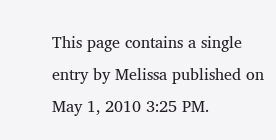This page contains a single entry by Melissa published on May 1, 2010 3:25 PM.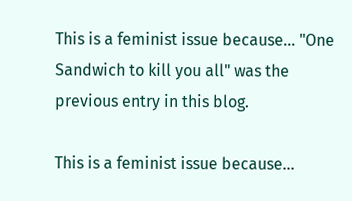This is a feminist issue because... "One Sandwich to kill you all" was the previous entry in this blog.

This is a feminist issue because...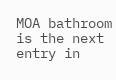MOA bathroom is the next entry in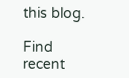this blog.

Find recent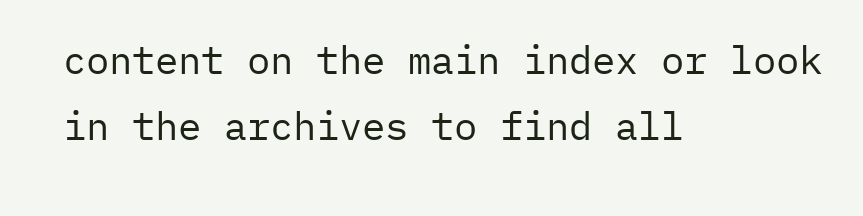content on the main index or look in the archives to find all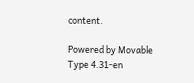content.

Powered by Movable Type 4.31-en